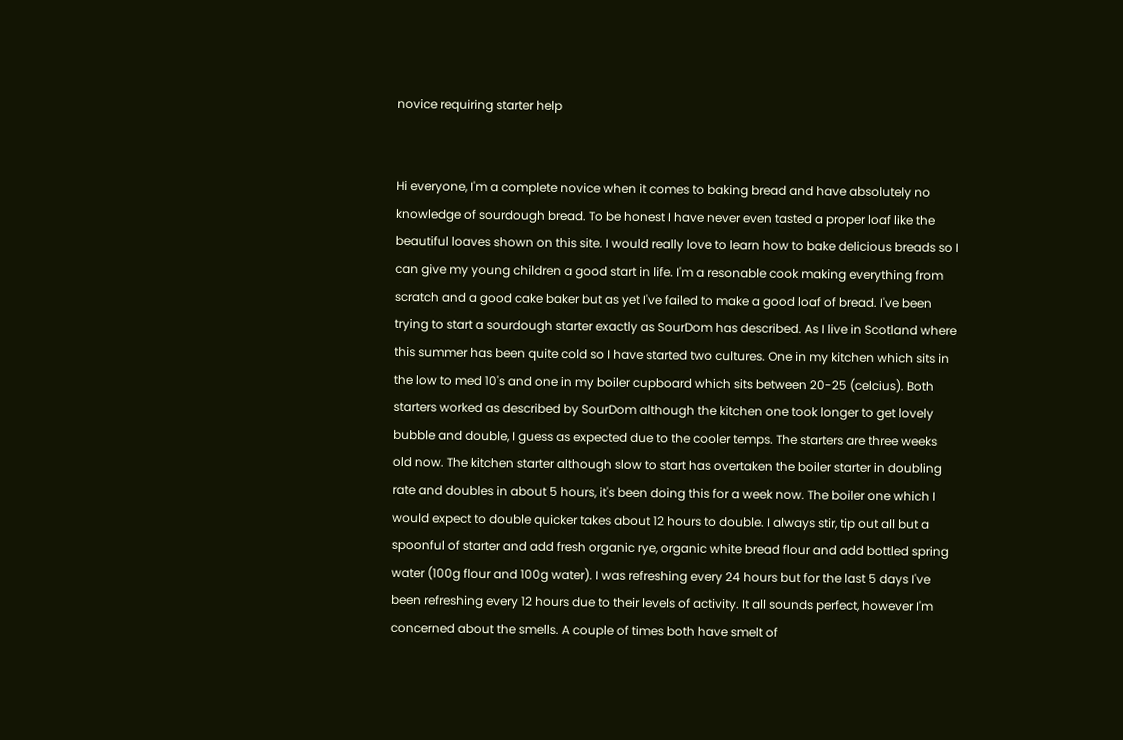novice requiring starter help


Hi everyone, I'm a complete novice when it comes to baking bread and have absolutely no knowledge of sourdough bread. To be honest I have never even tasted a proper loaf like the beautiful loaves shown on this site. I would really love to learn how to bake delicious breads so I can give my young children a good start in life. I'm a resonable cook making everything from scratch and a good cake baker but as yet I've failed to make a good loaf of bread. I've been trying to start a sourdough starter exactly as SourDom has described. As I live in Scotland where this summer has been quite cold so I have started two cultures. One in my kitchen which sits in the low to med 10's and one in my boiler cupboard which sits between 20-25 (celcius). Both starters worked as described by SourDom although the kitchen one took longer to get lovely bubble and double, I guess as expected due to the cooler temps. The starters are three weeks old now. The kitchen starter although slow to start has overtaken the boiler starter in doubling rate and doubles in about 5 hours, it's been doing this for a week now. The boiler one which I would expect to double quicker takes about 12 hours to double. I always stir, tip out all but a spoonful of starter and add fresh organic rye, organic white bread flour and add bottled spring water (100g flour and 100g water). I was refreshing every 24 hours but for the last 5 days I've been refreshing every 12 hours due to their levels of activity. It all sounds perfect, however I'm concerned about the smells. A couple of times both have smelt of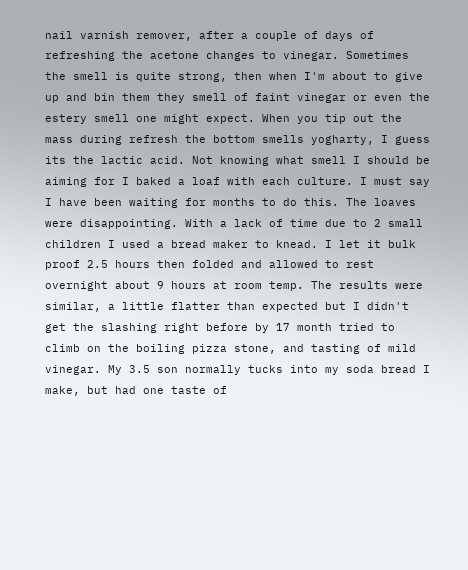nail varnish remover, after a couple of days of refreshing the acetone changes to vinegar. Sometimes the smell is quite strong, then when I'm about to give up and bin them they smell of faint vinegar or even the estery smell one might expect. When you tip out the mass during refresh the bottom smells yogharty, I guess its the lactic acid. Not knowing what smell I should be aiming for I baked a loaf with each culture. I must say I have been waiting for months to do this. The loaves were disappointing. With a lack of time due to 2 small children I used a bread maker to knead. I let it bulk proof 2.5 hours then folded and allowed to rest overnight about 9 hours at room temp. The results were similar, a little flatter than expected but I didn't get the slashing right before by 17 month tried to climb on the boiling pizza stone, and tasting of mild vinegar. My 3.5 son normally tucks into my soda bread I make, but had one taste of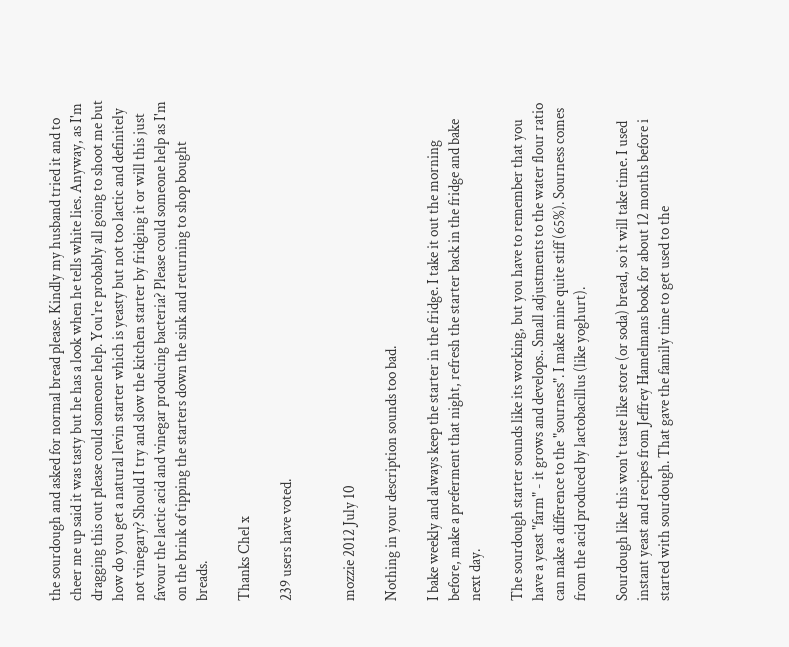the sourdough and asked for normal bread please. Kindly my husband tried it and to cheer me up said it was tasty but he has a look when he tells white lies. Anyway, as I'm dragging this out please could someone help. You're probably all going to shoot me but how do you get a natural levin starter which is yeasty but not too lactic and definitely not vinegary? Should I try and slow the kitchen starter by fridging it or will this just favour the lactic acid and vinegar producing bacteria? Please could someone help as I'm on the brink of tipping the starters down the sink and returning to shop bought breads.

Thanks Chel x

239 users have voted.


mozzie 2012 July 10

Nothing in your description sounds too bad.

I bake weekly and always keep the starter in the fridge. I take it out the morning before, make a preferment that night, refresh the starter back in the fridge and bake next day.

The sourdough starter sounds like its working, but you have to remember that you have a yeast "farm" - it grows and develops.. Small adjustments to the water flour ratio can make a difference to the "sourness". I make mine quite stiff (65%). Sourness comes from the acid produced by lactobacillus (like yoghurt).

Sourdough like this won't taste like store (or soda) bread, so it will take time. I used instant yeast and recipes from Jeffrey Hamelmans book for about 12 months before i started with sourdough. That gave the family time to get used to the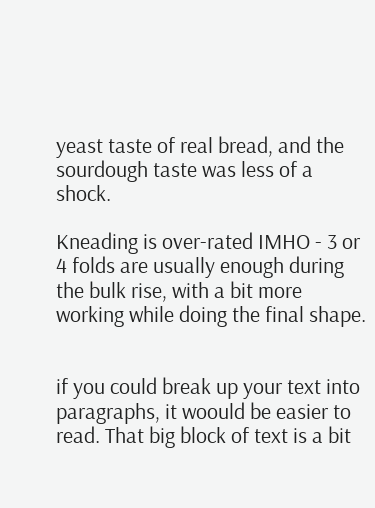yeast taste of real bread, and the sourdough taste was less of a shock.

Kneading is over-rated IMHO - 3 or 4 folds are usually enough during the bulk rise, with a bit more working while doing the final shape.


if you could break up your text into paragraphs, it woould be easier to read. That big block of text is a bit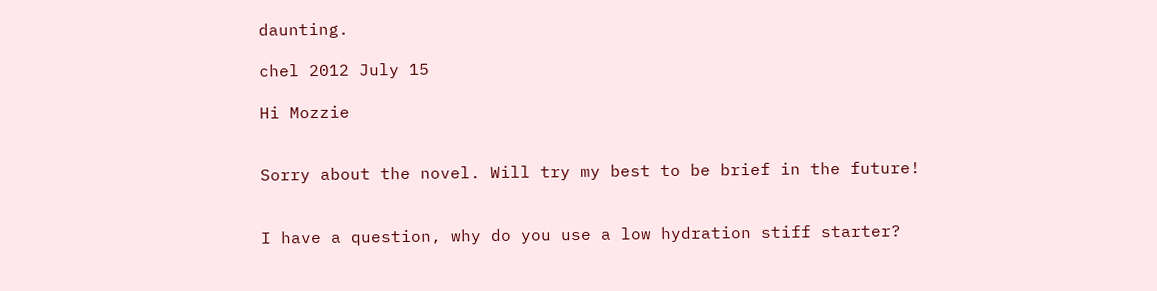daunting.

chel 2012 July 15

Hi Mozzie


Sorry about the novel. Will try my best to be brief in the future!


I have a question, why do you use a low hydration stiff starter?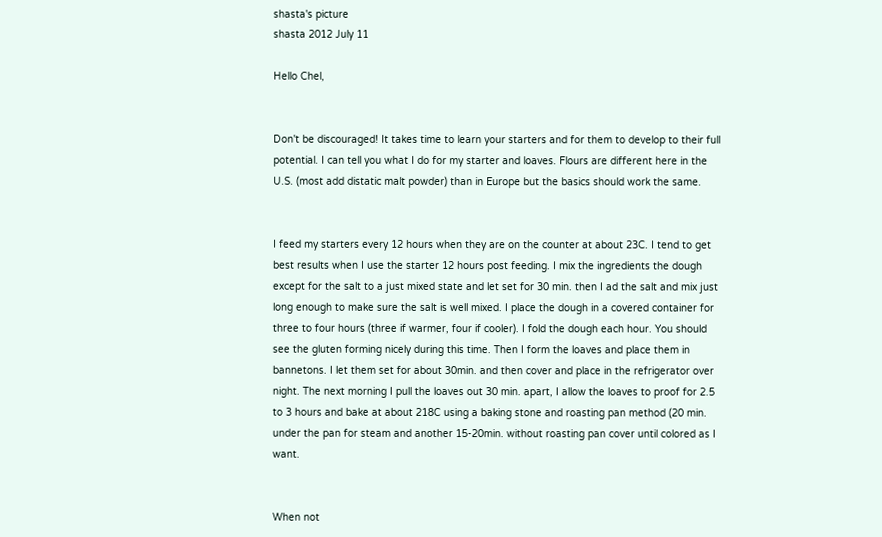shasta's picture
shasta 2012 July 11

Hello Chel,


Don't be discouraged! It takes time to learn your starters and for them to develop to their full potential. I can tell you what I do for my starter and loaves. Flours are different here in the U.S. (most add distatic malt powder) than in Europe but the basics should work the same.


I feed my starters every 12 hours when they are on the counter at about 23C. I tend to get best results when I use the starter 12 hours post feeding. I mix the ingredients the dough except for the salt to a just mixed state and let set for 30 min. then I ad the salt and mix just long enough to make sure the salt is well mixed. I place the dough in a covered container for three to four hours (three if warmer, four if cooler). I fold the dough each hour. You should see the gluten forming nicely during this time. Then I form the loaves and place them in bannetons. I let them set for about 30min. and then cover and place in the refrigerator over night. The next morning I pull the loaves out 30 min. apart, I allow the loaves to proof for 2.5 to 3 hours and bake at about 218C using a baking stone and roasting pan method (20 min. under the pan for steam and another 15-20min. without roasting pan cover until colored as I want.


When not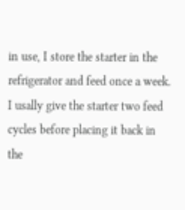in use, I store the starter in the refrigerator and feed once a week. I usally give the starter two feed cycles before placing it back in the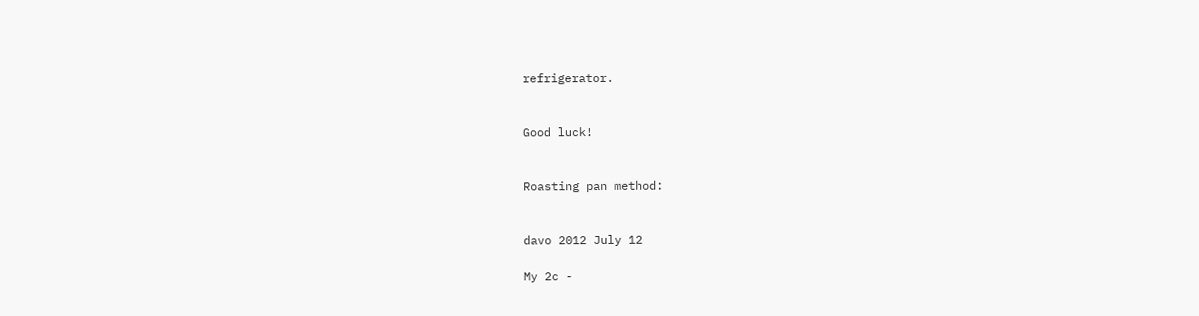refrigerator.


Good luck!


Roasting pan method:


davo 2012 July 12

My 2c -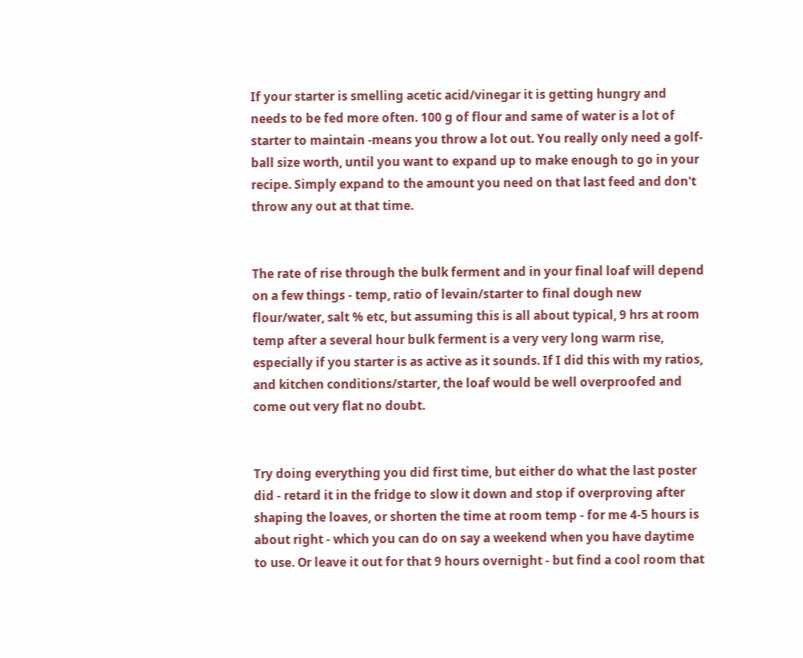If your starter is smelling acetic acid/vinegar it is getting hungry and needs to be fed more often. 100 g of flour and same of water is a lot of starter to maintain -means you throw a lot out. You really only need a golf-ball size worth, until you want to expand up to make enough to go in your recipe. Simply expand to the amount you need on that last feed and don't throw any out at that time.


The rate of rise through the bulk ferment and in your final loaf will depend on a few things - temp, ratio of levain/starter to final dough new flour/water, salt % etc, but assuming this is all about typical, 9 hrs at room temp after a several hour bulk ferment is a very very long warm rise, especially if you starter is as active as it sounds. If I did this with my ratios, and kitchen conditions/starter, the loaf would be well overproofed and come out very flat no doubt.


Try doing everything you did first time, but either do what the last poster did - retard it in the fridge to slow it down and stop if overproving after shaping the loaves, or shorten the time at room temp - for me 4-5 hours is about right - which you can do on say a weekend when you have daytime to use. Or leave it out for that 9 hours overnight - but find a cool room that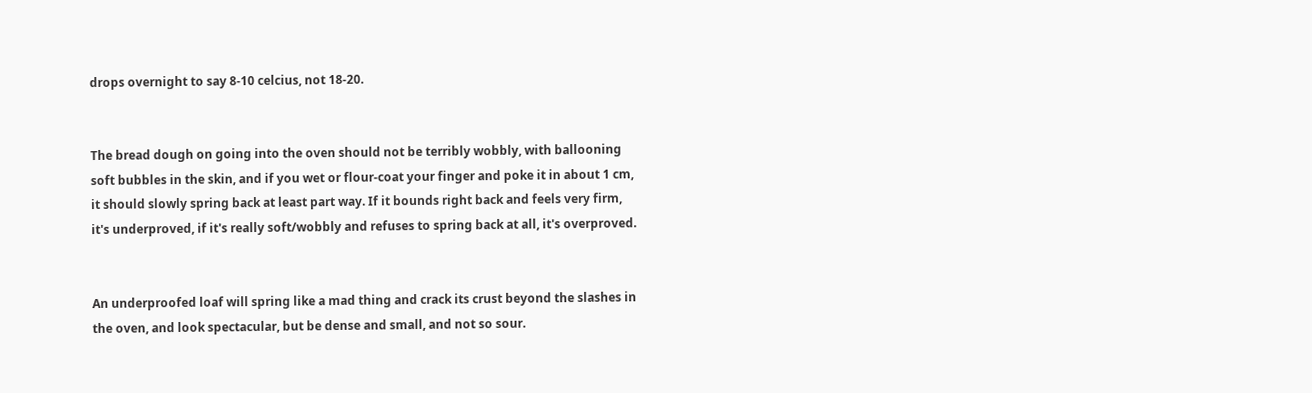drops overnight to say 8-10 celcius, not 18-20.


The bread dough on going into the oven should not be terribly wobbly, with ballooning soft bubbles in the skin, and if you wet or flour-coat your finger and poke it in about 1 cm, it should slowly spring back at least part way. If it bounds right back and feels very firm, it's underproved, if it's really soft/wobbly and refuses to spring back at all, it's overproved.


An underproofed loaf will spring like a mad thing and crack its crust beyond the slashes in the oven, and look spectacular, but be dense and small, and not so sour.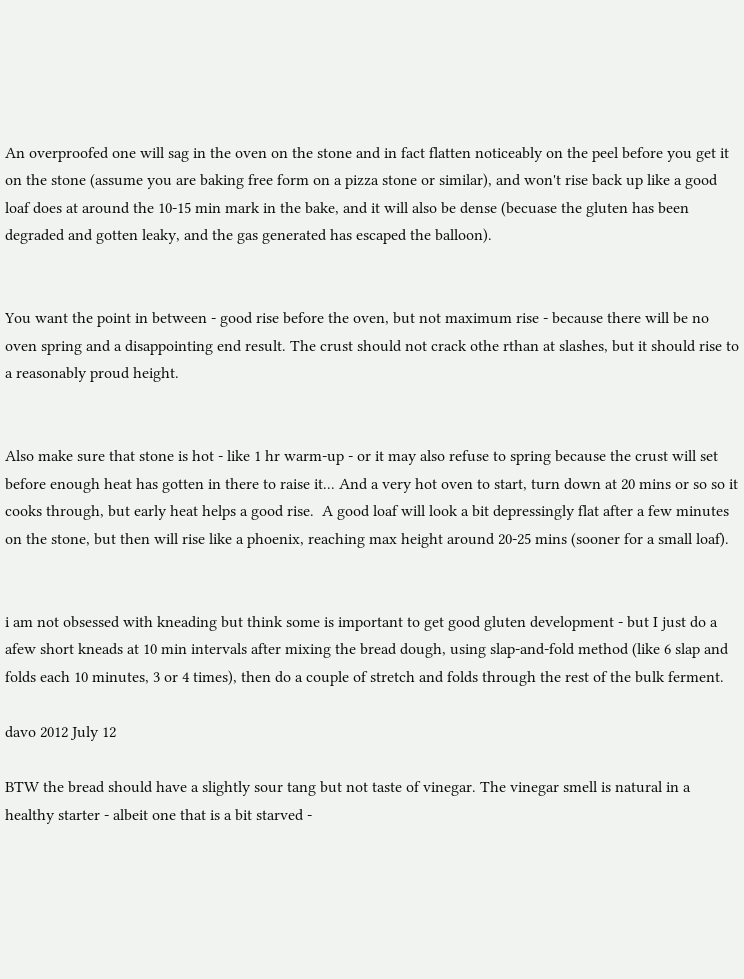An overproofed one will sag in the oven on the stone and in fact flatten noticeably on the peel before you get it on the stone (assume you are baking free form on a pizza stone or similar), and won't rise back up like a good loaf does at around the 10-15 min mark in the bake, and it will also be dense (becuase the gluten has been degraded and gotten leaky, and the gas generated has escaped the balloon).


You want the point in between - good rise before the oven, but not maximum rise - because there will be no oven spring and a disappointing end result. The crust should not crack othe rthan at slashes, but it should rise to a reasonably proud height.


Also make sure that stone is hot - like 1 hr warm-up - or it may also refuse to spring because the crust will set before enough heat has gotten in there to raise it... And a very hot oven to start, turn down at 20 mins or so so it cooks through, but early heat helps a good rise.  A good loaf will look a bit depressingly flat after a few minutes on the stone, but then will rise like a phoenix, reaching max height around 20-25 mins (sooner for a small loaf).


i am not obsessed with kneading but think some is important to get good gluten development - but I just do a afew short kneads at 10 min intervals after mixing the bread dough, using slap-and-fold method (like 6 slap and folds each 10 minutes, 3 or 4 times), then do a couple of stretch and folds through the rest of the bulk ferment.

davo 2012 July 12

BTW the bread should have a slightly sour tang but not taste of vinegar. The vinegar smell is natural in a healthy starter - albeit one that is a bit starved -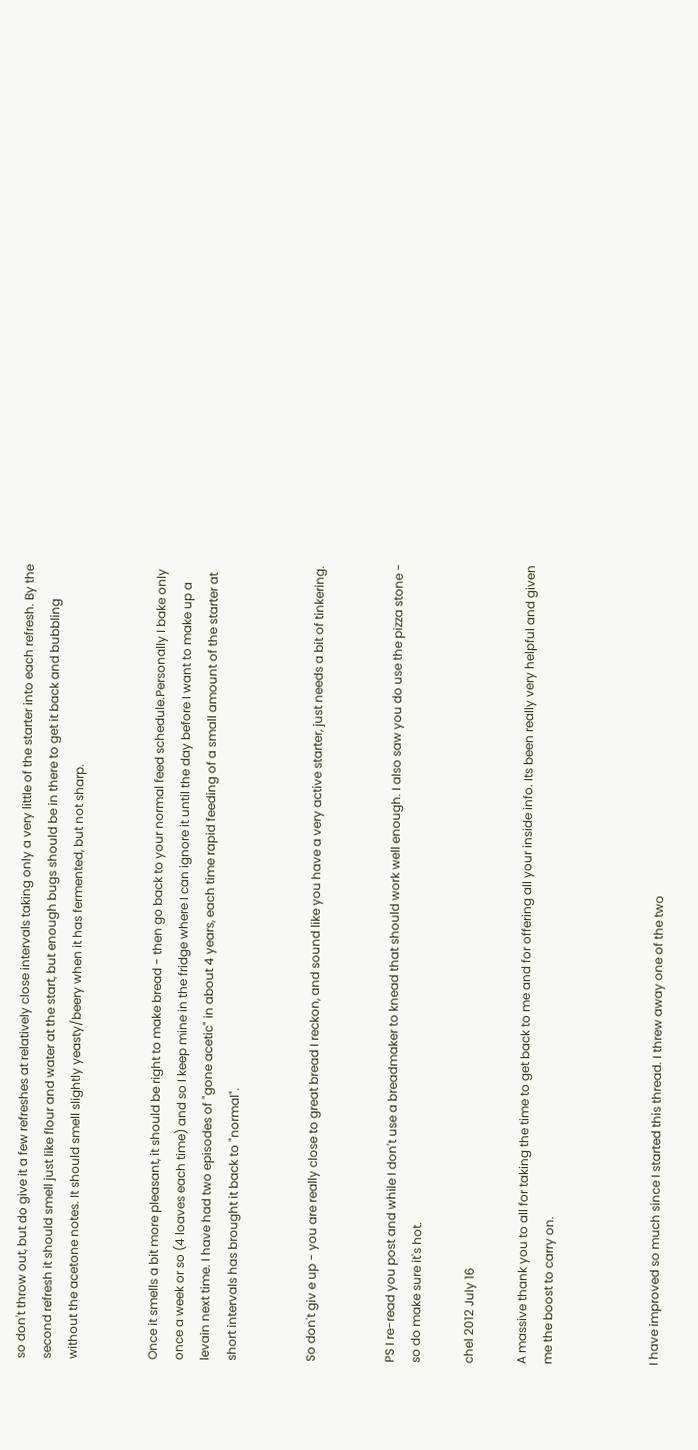so don't throw out, but do give it a few refreshes at relatively close intervals taking only a very little of the starter into each refresh. By the second refresh it should smell just like flour and water at the start, but enough bugs should be in there to get it back and bubbling without the acetone notes. It should smell slightly yeasty/beery when it has fermented, but not sharp.


Once it smells a bit more pleasant, it should be right to make bread - then go back to your normal feed schedule.Personally I bake only once a week or so (4 loaves each time) and so I keep mine in the fridge where I can ignore it until the day before I want to make up a levain next time. I have had two episodes of "gone acetic" in about 4 years, each time rapid feeding of a small amount of the starter at short intervals has brought it back to "normal".


So don't giv e up - you are really close to great bread I reckon, and sound like you have a very active starter, just needs a bit of tinkering.


PS I re-read you post and while I don't use a breadmaker to knead that should work well enough. I also saw you do use the pizza stone - so do make sure it's hot.

chel 2012 July 16

A massive thank you to all for taking the time to get back to me and for offering all your inside info. Its been really very helpful and given me the boost to carry on.



I have improved so much since I started this thread. I threw away one of the two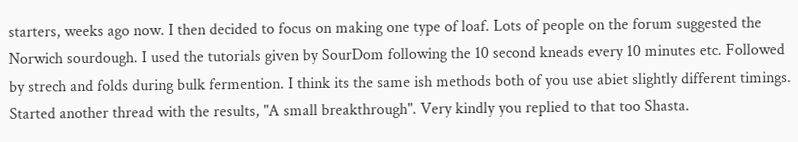starters, weeks ago now. I then decided to focus on making one type of loaf. Lots of people on the forum suggested the Norwich sourdough. I used the tutorials given by SourDom following the 10 second kneads every 10 minutes etc. Followed by strech and folds during bulk fermention. I think its the same ish methods both of you use abiet slightly different timings.  Started another thread with the results, "A small breakthrough". Very kindly you replied to that too Shasta.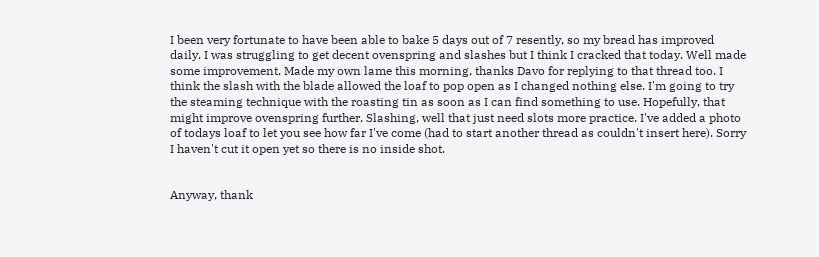I been very fortunate to have been able to bake 5 days out of 7 resently, so my bread has improved daily. I was struggling to get decent ovenspring and slashes but I think I cracked that today. Well made some improvement. Made my own lame this morning, thanks Davo for replying to that thread too. I think the slash with the blade allowed the loaf to pop open as I changed nothing else. I'm going to try the steaming technique with the roasting tin as soon as I can find something to use. Hopefully, that might improve ovenspring further. Slashing, well that just need slots more practice. I've added a photo of todays loaf to let you see how far I've come (had to start another thread as couldn't insert here). Sorry I haven't cut it open yet so there is no inside shot.


Anyway, thank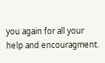you again for all your help and encouragment.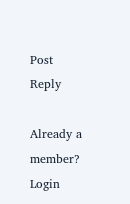Post Reply

Already a member? Login